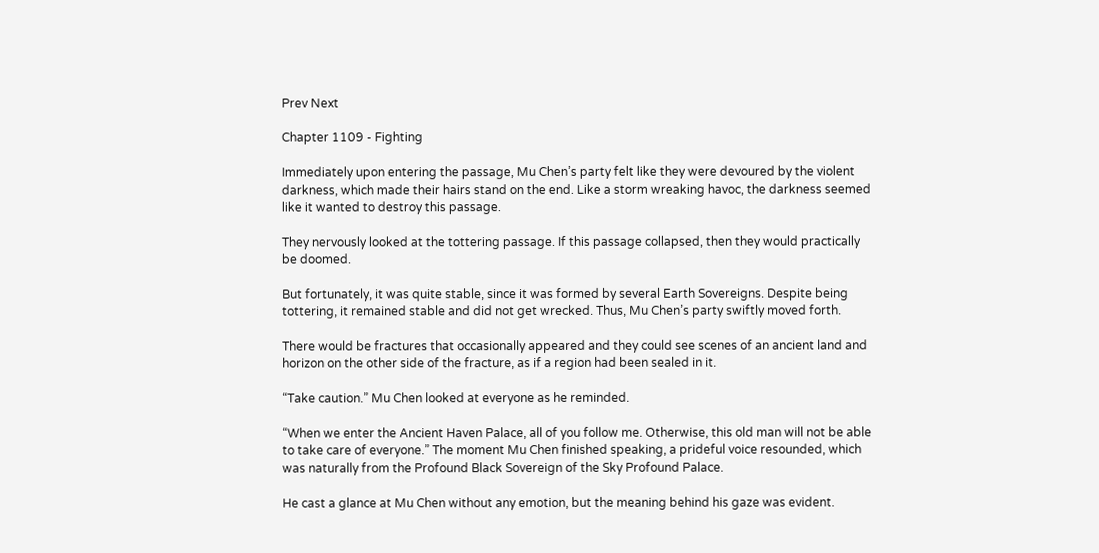Prev Next

Chapter 1109 - Fighting

Immediately upon entering the passage, Mu Chen’s party felt like they were devoured by the violent darkness, which made their hairs stand on the end. Like a storm wreaking havoc, the darkness seemed like it wanted to destroy this passage.

They nervously looked at the tottering passage. If this passage collapsed, then they would practically be doomed.

But fortunately, it was quite stable, since it was formed by several Earth Sovereigns. Despite being tottering, it remained stable and did not get wrecked. Thus, Mu Chen’s party swiftly moved forth.

There would be fractures that occasionally appeared and they could see scenes of an ancient land and horizon on the other side of the fracture, as if a region had been sealed in it.

“Take caution.” Mu Chen looked at everyone as he reminded.

“When we enter the Ancient Haven Palace, all of you follow me. Otherwise, this old man will not be able to take care of everyone.” The moment Mu Chen finished speaking, a prideful voice resounded, which was naturally from the Profound Black Sovereign of the Sky Profound Palace.

He cast a glance at Mu Chen without any emotion, but the meaning behind his gaze was evident.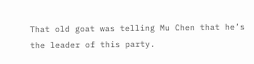That old goat was telling Mu Chen that he’s the leader of this party.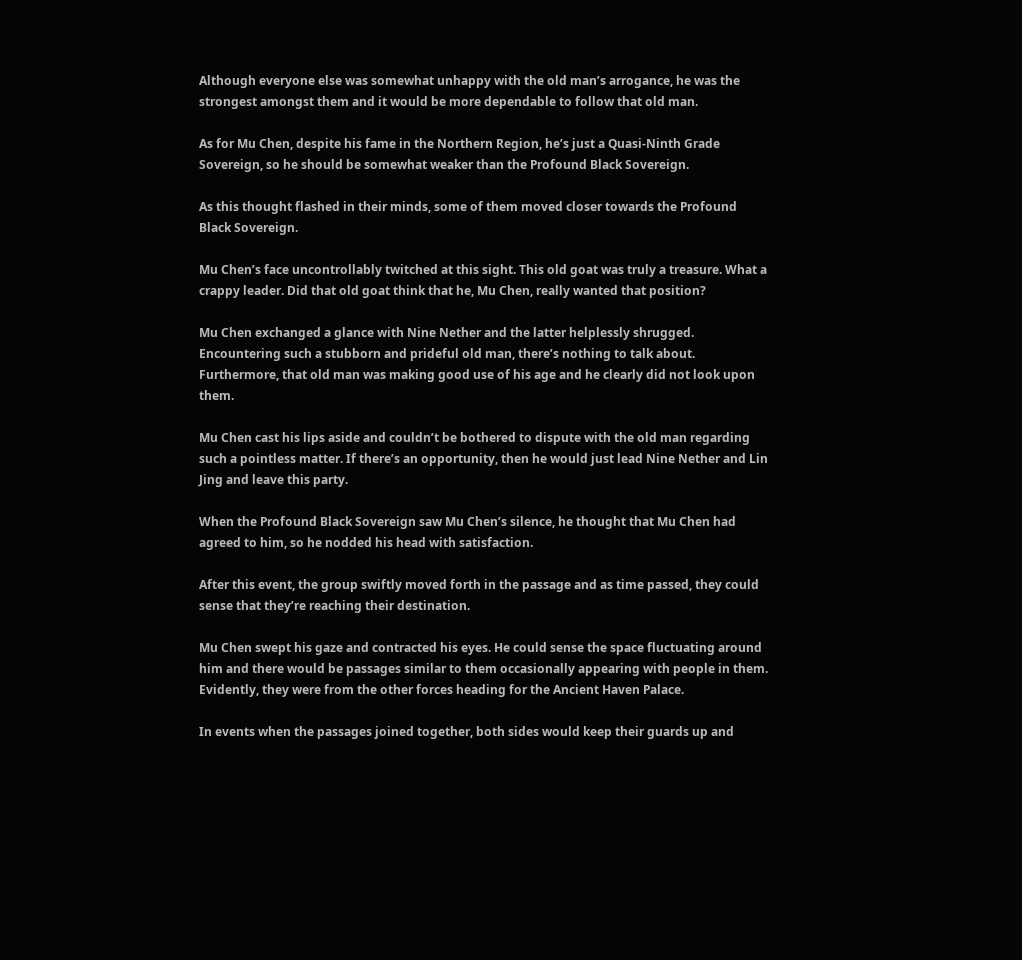Although everyone else was somewhat unhappy with the old man’s arrogance, he was the strongest amongst them and it would be more dependable to follow that old man.

As for Mu Chen, despite his fame in the Northern Region, he’s just a Quasi-Ninth Grade Sovereign, so he should be somewhat weaker than the Profound Black Sovereign.

As this thought flashed in their minds, some of them moved closer towards the Profound Black Sovereign.

Mu Chen’s face uncontrollably twitched at this sight. This old goat was truly a treasure. What a crappy leader. Did that old goat think that he, Mu Chen, really wanted that position?

Mu Chen exchanged a glance with Nine Nether and the latter helplessly shrugged. Encountering such a stubborn and prideful old man, there’s nothing to talk about. Furthermore, that old man was making good use of his age and he clearly did not look upon them.

Mu Chen cast his lips aside and couldn’t be bothered to dispute with the old man regarding such a pointless matter. If there’s an opportunity, then he would just lead Nine Nether and Lin Jing and leave this party.

When the Profound Black Sovereign saw Mu Chen’s silence, he thought that Mu Chen had agreed to him, so he nodded his head with satisfaction.

After this event, the group swiftly moved forth in the passage and as time passed, they could sense that they’re reaching their destination.

Mu Chen swept his gaze and contracted his eyes. He could sense the space fluctuating around him and there would be passages similar to them occasionally appearing with people in them. Evidently, they were from the other forces heading for the Ancient Haven Palace.

In events when the passages joined together, both sides would keep their guards up and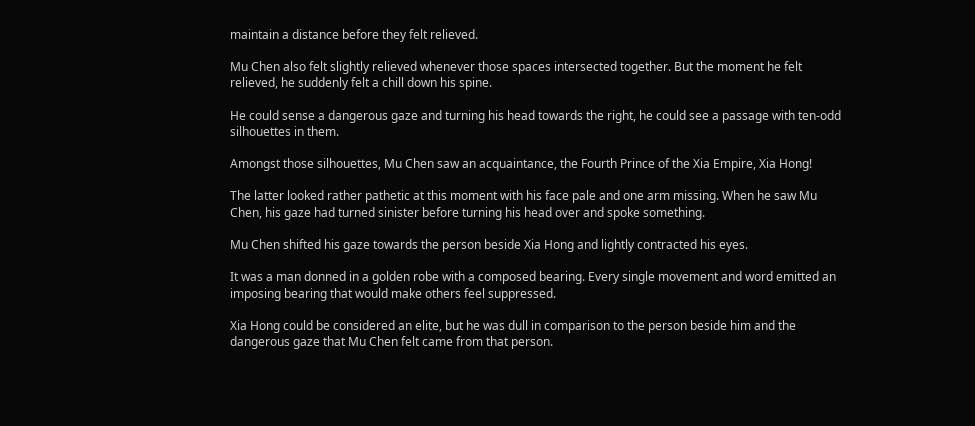maintain a distance before they felt relieved.

Mu Chen also felt slightly relieved whenever those spaces intersected together. But the moment he felt relieved, he suddenly felt a chill down his spine.

He could sense a dangerous gaze and turning his head towards the right, he could see a passage with ten-odd silhouettes in them.

Amongst those silhouettes, Mu Chen saw an acquaintance, the Fourth Prince of the Xia Empire, Xia Hong!

The latter looked rather pathetic at this moment with his face pale and one arm missing. When he saw Mu Chen, his gaze had turned sinister before turning his head over and spoke something.

Mu Chen shifted his gaze towards the person beside Xia Hong and lightly contracted his eyes.

It was a man donned in a golden robe with a composed bearing. Every single movement and word emitted an imposing bearing that would make others feel suppressed.

Xia Hong could be considered an elite, but he was dull in comparison to the person beside him and the dangerous gaze that Mu Chen felt came from that person.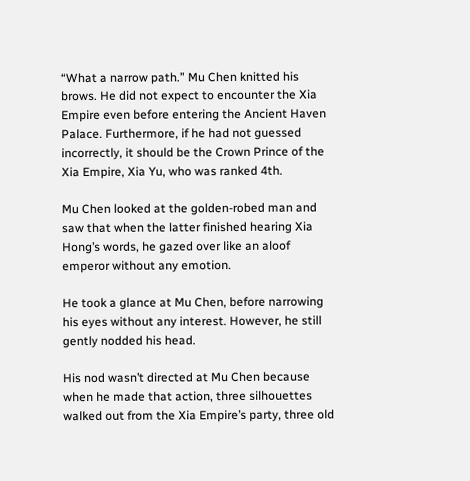“What a narrow path.” Mu Chen knitted his brows. He did not expect to encounter the Xia Empire even before entering the Ancient Haven Palace. Furthermore, if he had not guessed incorrectly, it should be the Crown Prince of the Xia Empire, Xia Yu, who was ranked 4th.

Mu Chen looked at the golden-robed man and saw that when the latter finished hearing Xia Hong’s words, he gazed over like an aloof emperor without any emotion.

He took a glance at Mu Chen, before narrowing his eyes without any interest. However, he still gently nodded his head.

His nod wasn’t directed at Mu Chen because when he made that action, three silhouettes walked out from the Xia Empire’s party, three old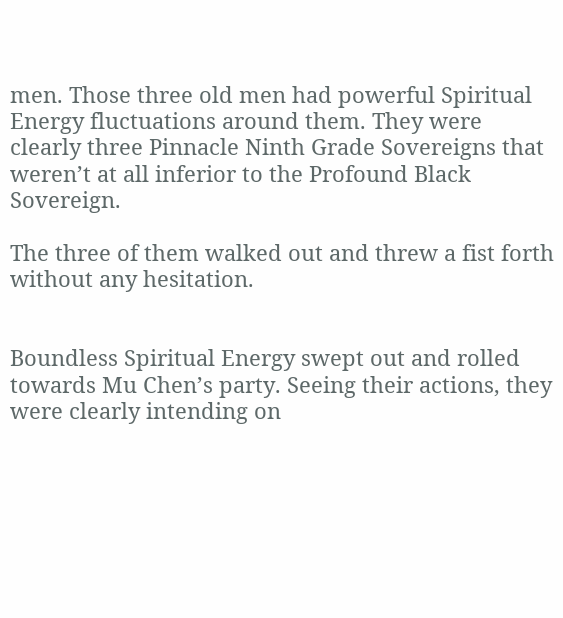men. Those three old men had powerful Spiritual Energy fluctuations around them. They were clearly three Pinnacle Ninth Grade Sovereigns that weren’t at all inferior to the Profound Black Sovereign.

The three of them walked out and threw a fist forth without any hesitation.


Boundless Spiritual Energy swept out and rolled towards Mu Chen’s party. Seeing their actions, they were clearly intending on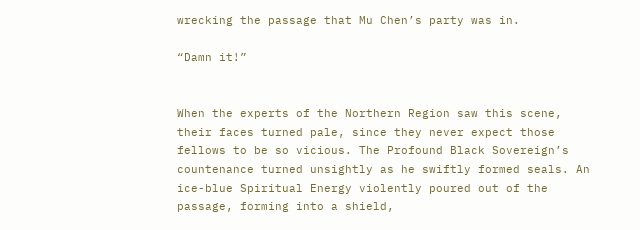wrecking the passage that Mu Chen’s party was in.

“Damn it!”


When the experts of the Northern Region saw this scene, their faces turned pale, since they never expect those fellows to be so vicious. The Profound Black Sovereign’s countenance turned unsightly as he swiftly formed seals. An ice-blue Spiritual Energy violently poured out of the passage, forming into a shield,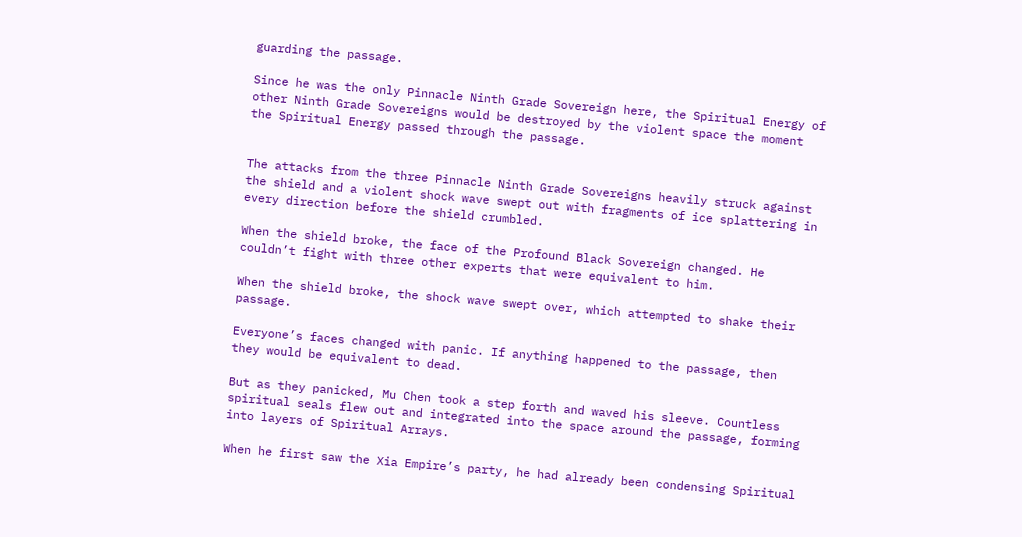guarding the passage.

Since he was the only Pinnacle Ninth Grade Sovereign here, the Spiritual Energy of other Ninth Grade Sovereigns would be destroyed by the violent space the moment the Spiritual Energy passed through the passage.


The attacks from the three Pinnacle Ninth Grade Sovereigns heavily struck against the shield and a violent shock wave swept out with fragments of ice splattering in every direction before the shield crumbled.

When the shield broke, the face of the Profound Black Sovereign changed. He couldn’t fight with three other experts that were equivalent to him.

When the shield broke, the shock wave swept over, which attempted to shake their passage.

Everyone’s faces changed with panic. If anything happened to the passage, then they would be equivalent to dead.

But as they panicked, Mu Chen took a step forth and waved his sleeve. Countless spiritual seals flew out and integrated into the space around the passage, forming into layers of Spiritual Arrays.

When he first saw the Xia Empire’s party, he had already been condensing Spiritual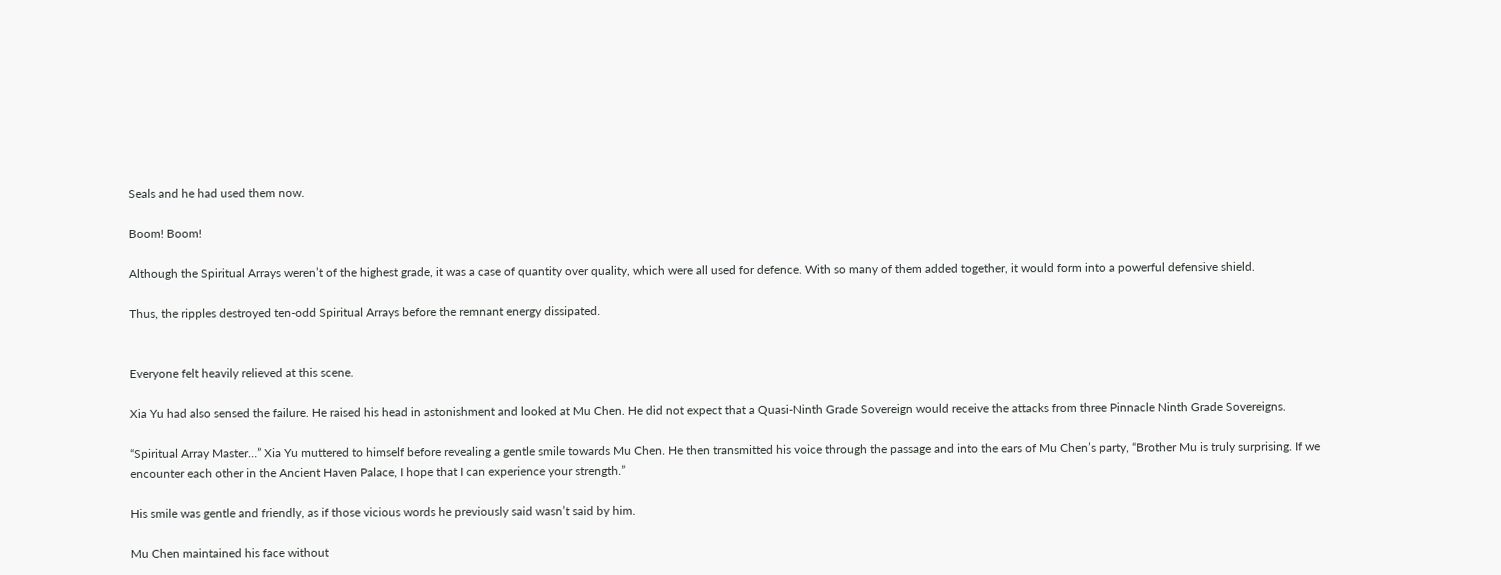Seals and he had used them now.

Boom! Boom!

Although the Spiritual Arrays weren’t of the highest grade, it was a case of quantity over quality, which were all used for defence. With so many of them added together, it would form into a powerful defensive shield.

Thus, the ripples destroyed ten-odd Spiritual Arrays before the remnant energy dissipated.


Everyone felt heavily relieved at this scene.

Xia Yu had also sensed the failure. He raised his head in astonishment and looked at Mu Chen. He did not expect that a Quasi-Ninth Grade Sovereign would receive the attacks from three Pinnacle Ninth Grade Sovereigns.

“Spiritual Array Master…” Xia Yu muttered to himself before revealing a gentle smile towards Mu Chen. He then transmitted his voice through the passage and into the ears of Mu Chen’s party, “Brother Mu is truly surprising. If we encounter each other in the Ancient Haven Palace, I hope that I can experience your strength.”

His smile was gentle and friendly, as if those vicious words he previously said wasn’t said by him.

Mu Chen maintained his face without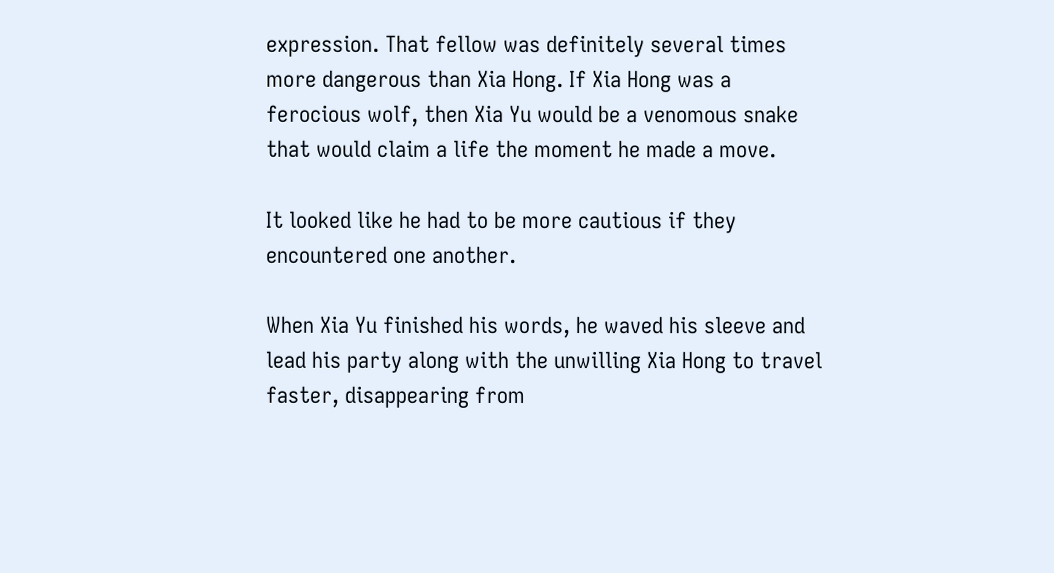expression. That fellow was definitely several times more dangerous than Xia Hong. If Xia Hong was a ferocious wolf, then Xia Yu would be a venomous snake that would claim a life the moment he made a move.

It looked like he had to be more cautious if they encountered one another.

When Xia Yu finished his words, he waved his sleeve and lead his party along with the unwilling Xia Hong to travel faster, disappearing from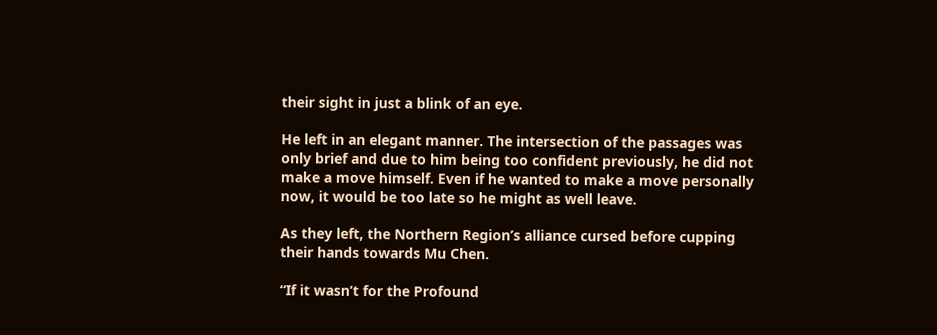their sight in just a blink of an eye.

He left in an elegant manner. The intersection of the passages was only brief and due to him being too confident previously, he did not make a move himself. Even if he wanted to make a move personally now, it would be too late so he might as well leave.

As they left, the Northern Region’s alliance cursed before cupping their hands towards Mu Chen.

“If it wasn’t for the Profound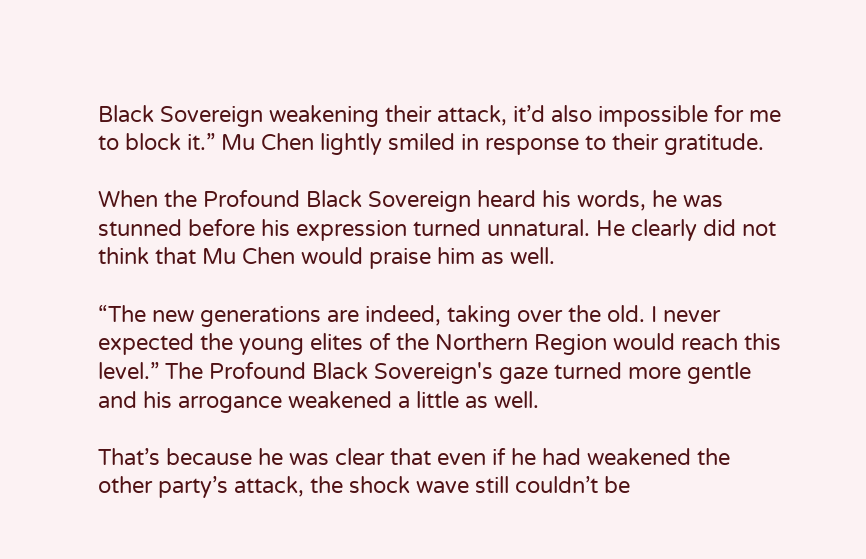Black Sovereign weakening their attack, it’d also impossible for me to block it.” Mu Chen lightly smiled in response to their gratitude.

When the Profound Black Sovereign heard his words, he was stunned before his expression turned unnatural. He clearly did not think that Mu Chen would praise him as well.

“The new generations are indeed, taking over the old. I never expected the young elites of the Northern Region would reach this level.” The Profound Black Sovereign's gaze turned more gentle and his arrogance weakened a little as well.

That’s because he was clear that even if he had weakened the other party’s attack, the shock wave still couldn’t be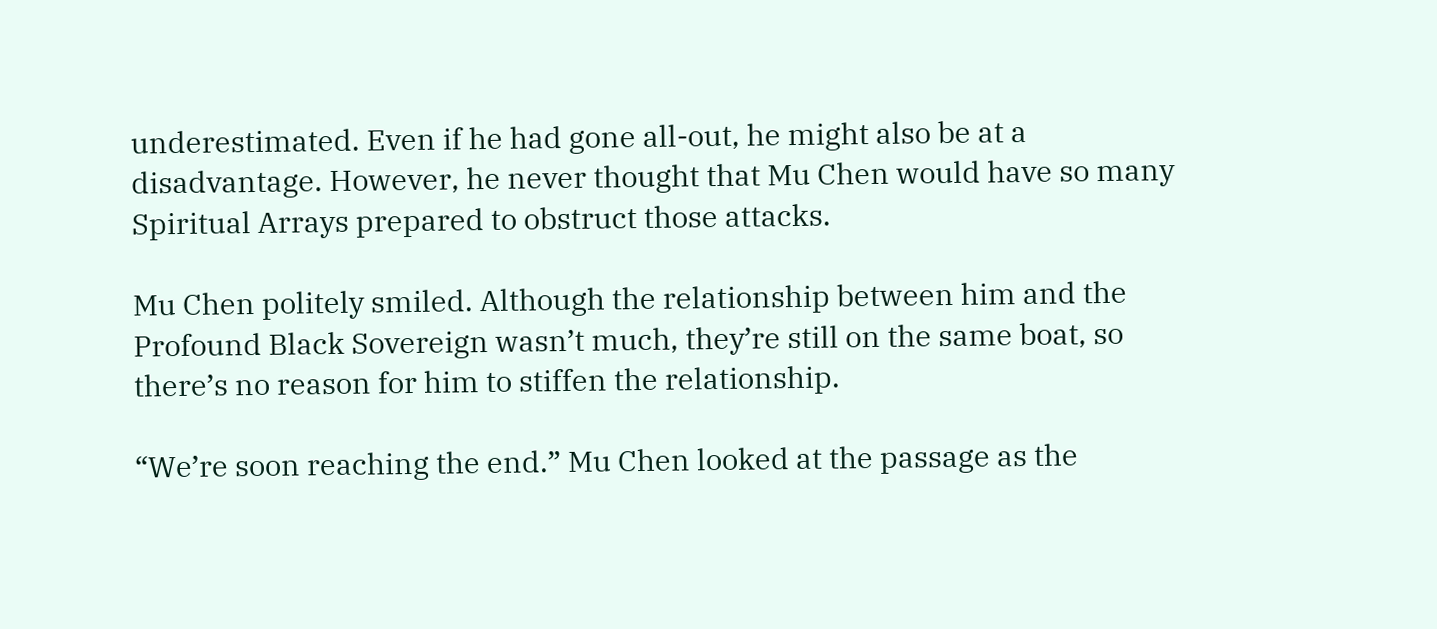underestimated. Even if he had gone all-out, he might also be at a disadvantage. However, he never thought that Mu Chen would have so many Spiritual Arrays prepared to obstruct those attacks.

Mu Chen politely smiled. Although the relationship between him and the Profound Black Sovereign wasn’t much, they’re still on the same boat, so there’s no reason for him to stiffen the relationship.

“We’re soon reaching the end.” Mu Chen looked at the passage as the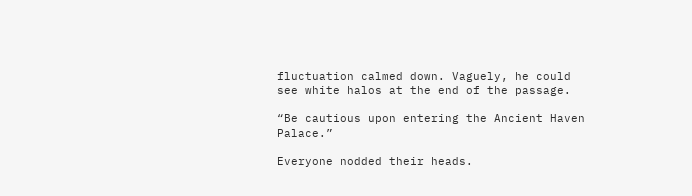fluctuation calmed down. Vaguely, he could see white halos at the end of the passage.

“Be cautious upon entering the Ancient Haven Palace.”

Everyone nodded their heads.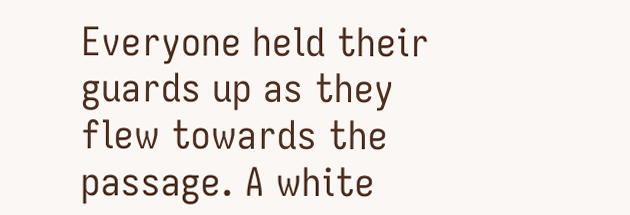Everyone held their guards up as they flew towards the passage. A white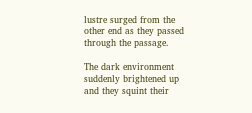lustre surged from the other end as they passed through the passage.

The dark environment suddenly brightened up and they squint their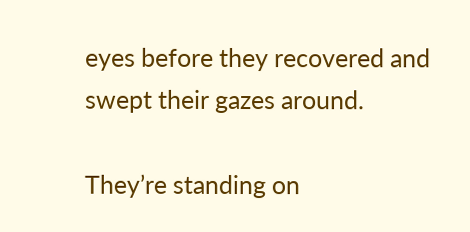eyes before they recovered and swept their gazes around.

They’re standing on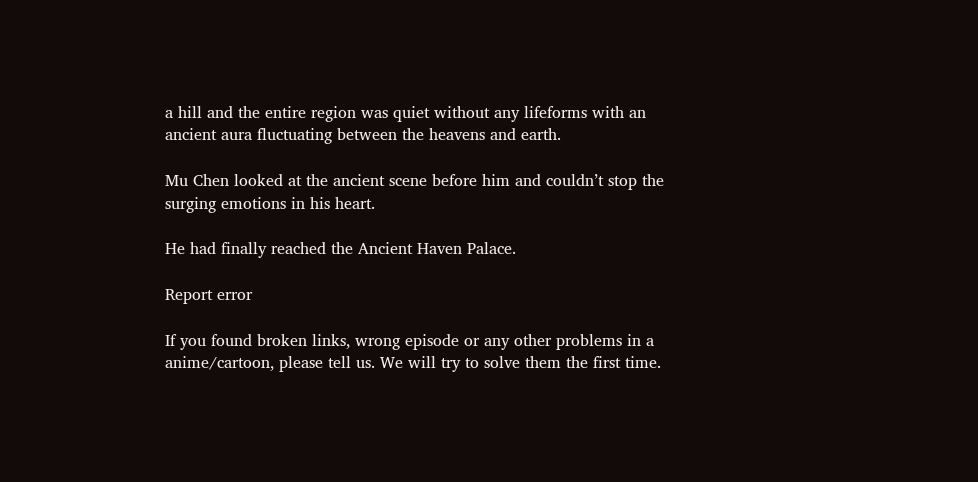a hill and the entire region was quiet without any lifeforms with an ancient aura fluctuating between the heavens and earth.

Mu Chen looked at the ancient scene before him and couldn’t stop the surging emotions in his heart.

He had finally reached the Ancient Haven Palace.

Report error

If you found broken links, wrong episode or any other problems in a anime/cartoon, please tell us. We will try to solve them the first time.